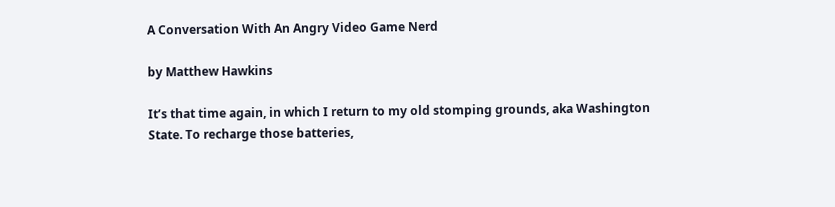A Conversation With An Angry Video Game Nerd

by Matthew Hawkins

It’s that time again, in which I return to my old stomping grounds, aka Washington State. To recharge those batteries,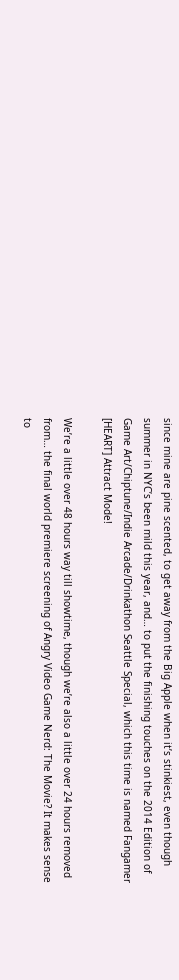since mine are pine scented, to get away from the Big Apple when it’s stinkiest, even though summer in NYC’s been mild this year, and… to put the finishing touches on the 2014 Edition of Game Art/Chiptune/Indie Arcade/Drinkathon Seattle Special, which this time is named Fangamer [HEART] Attract Mode!

We’re a little over 48 hours way till showtime, though we’re also a little over 24 hours removed from… the final world premiere screening of Angry Video Game Nerd: The Movie? It makes sense to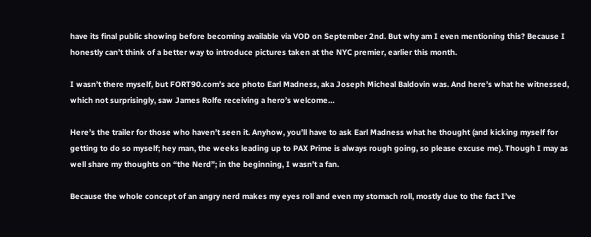have its final public showing before becoming available via VOD on September 2nd. But why am I even mentioning this? Because I honestly can’t think of a better way to introduce pictures taken at the NYC premier, earlier this month.

I wasn’t there myself, but FORT90.com’s ace photo Earl Madness, aka Joseph Micheal Baldovin was. And here’s what he witnessed, which not surprisingly, saw James Rolfe receiving a hero’s welcome…

Here’s the trailer for those who haven’t seen it. Anyhow, you’ll have to ask Earl Madness what he thought (and kicking myself for getting to do so myself; hey man, the weeks leading up to PAX Prime is always rough going, so please excuse me). Though I may as well share my thoughts on “the Nerd”; in the beginning, I wasn’t a fan.

Because the whole concept of an angry nerd makes my eyes roll and even my stomach roll, mostly due to the fact I’ve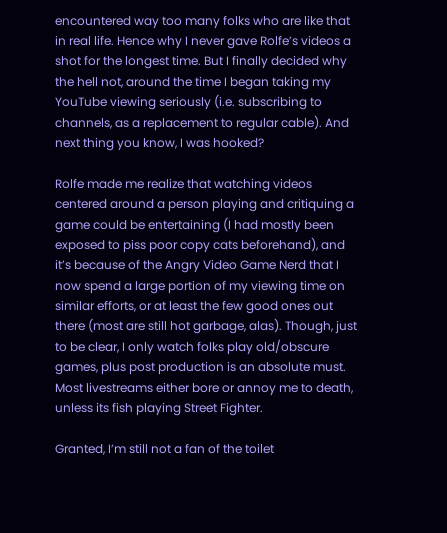encountered way too many folks who are like that in real life. Hence why I never gave Rolfe’s videos a shot for the longest time. But I finally decided why the hell not, around the time I began taking my YouTube viewing seriously (i.e. subscribing to channels, as a replacement to regular cable). And next thing you know, I was hooked?

Rolfe made me realize that watching videos centered around a person playing and critiquing a game could be entertaining (I had mostly been exposed to piss poor copy cats beforehand), and it’s because of the Angry Video Game Nerd that I now spend a large portion of my viewing time on similar efforts, or at least the few good ones out there (most are still hot garbage, alas). Though, just to be clear, I only watch folks play old/obscure games, plus post production is an absolute must. Most livestreams either bore or annoy me to death, unless its fish playing Street Fighter.

Granted, I’m still not a fan of the toilet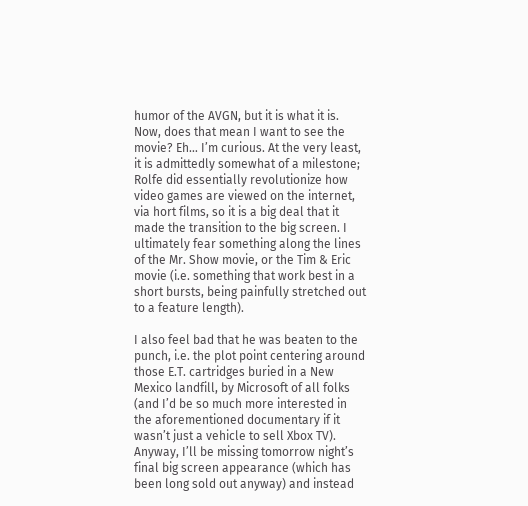humor of the AVGN, but it is what it is. Now, does that mean I want to see the movie? Eh… I’m curious. At the very least, it is admittedly somewhat of a milestone; Rolfe did essentially revolutionize how video games are viewed on the internet, via hort films, so it is a big deal that it made the transition to the big screen. I ultimately fear something along the lines of the Mr. Show movie, or the Tim & Eric movie (i.e. something that work best in a short bursts, being painfully stretched out to a feature length).

I also feel bad that he was beaten to the punch, i.e. the plot point centering around those E.T. cartridges buried in a New Mexico landfill, by Microsoft of all folks (and I’d be so much more interested in the aforementioned documentary if it wasn’t just a vehicle to sell Xbox TV). Anyway, I’ll be missing tomorrow night’s final big screen appearance (which has been long sold out anyway) and instead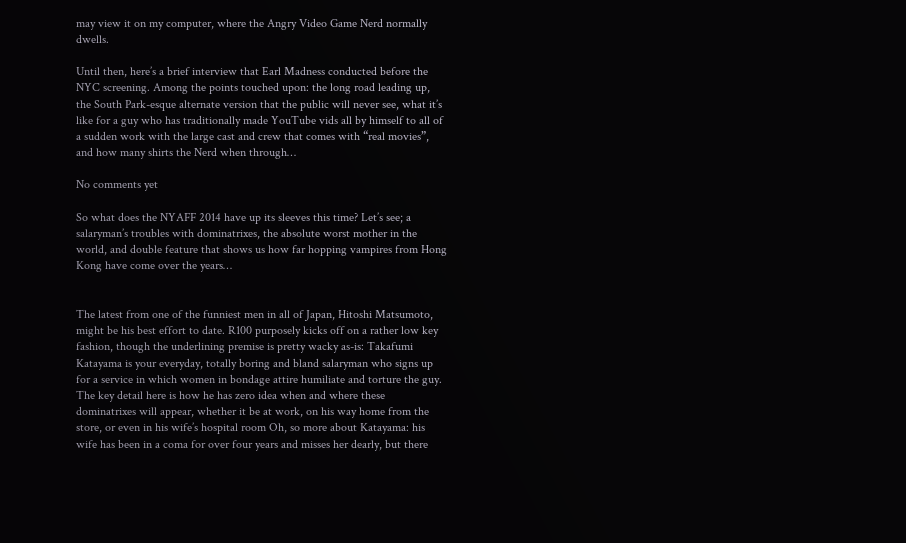may view it on my computer, where the Angry Video Game Nerd normally dwells.

Until then, here’s a brief interview that Earl Madness conducted before the NYC screening. Among the points touched upon: the long road leading up, the South Park-esque alternate version that the public will never see, what it’s like for a guy who has traditionally made YouTube vids all by himself to all of a sudden work with the large cast and crew that comes with “real movies”, and how many shirts the Nerd when through…

No comments yet

So what does the NYAFF 2014 have up its sleeves this time? Let’s see; a salaryman’s troubles with dominatrixes, the absolute worst mother in the world, and double feature that shows us how far hopping vampires from Hong Kong have come over the years…


The latest from one of the funniest men in all of Japan, Hitoshi Matsumoto, might be his best effort to date. R100 purposely kicks off on a rather low key fashion, though the underlining premise is pretty wacky as-is: Takafumi Katayama is your everyday, totally boring and bland salaryman who signs up for a service in which women in bondage attire humiliate and torture the guy. The key detail here is how he has zero idea when and where these dominatrixes will appear, whether it be at work, on his way home from the store, or even in his wife’s hospital room Oh, so more about Katayama: his wife has been in a coma for over four years and misses her dearly, but there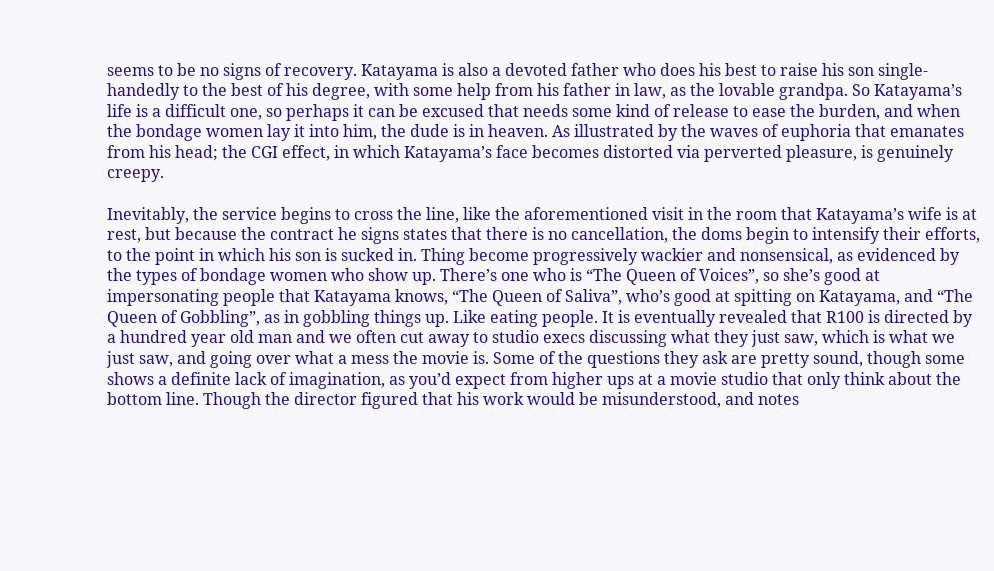seems to be no signs of recovery. Katayama is also a devoted father who does his best to raise his son single-handedly to the best of his degree, with some help from his father in law, as the lovable grandpa. So Katayama’s life is a difficult one, so perhaps it can be excused that needs some kind of release to ease the burden, and when the bondage women lay it into him, the dude is in heaven. As illustrated by the waves of euphoria that emanates from his head; the CGI effect, in which Katayama’s face becomes distorted via perverted pleasure, is genuinely creepy.

Inevitably, the service begins to cross the line, like the aforementioned visit in the room that Katayama’s wife is at rest, but because the contract he signs states that there is no cancellation, the doms begin to intensify their efforts, to the point in which his son is sucked in. Thing become progressively wackier and nonsensical, as evidenced by the types of bondage women who show up. There’s one who is “The Queen of Voices”, so she’s good at impersonating people that Katayama knows, “The Queen of Saliva”, who’s good at spitting on Katayama, and “The Queen of Gobbling”, as in gobbling things up. Like eating people. It is eventually revealed that R100 is directed by a hundred year old man and we often cut away to studio execs discussing what they just saw, which is what we just saw, and going over what a mess the movie is. Some of the questions they ask are pretty sound, though some shows a definite lack of imagination, as you’d expect from higher ups at a movie studio that only think about the bottom line. Though the director figured that his work would be misunderstood, and notes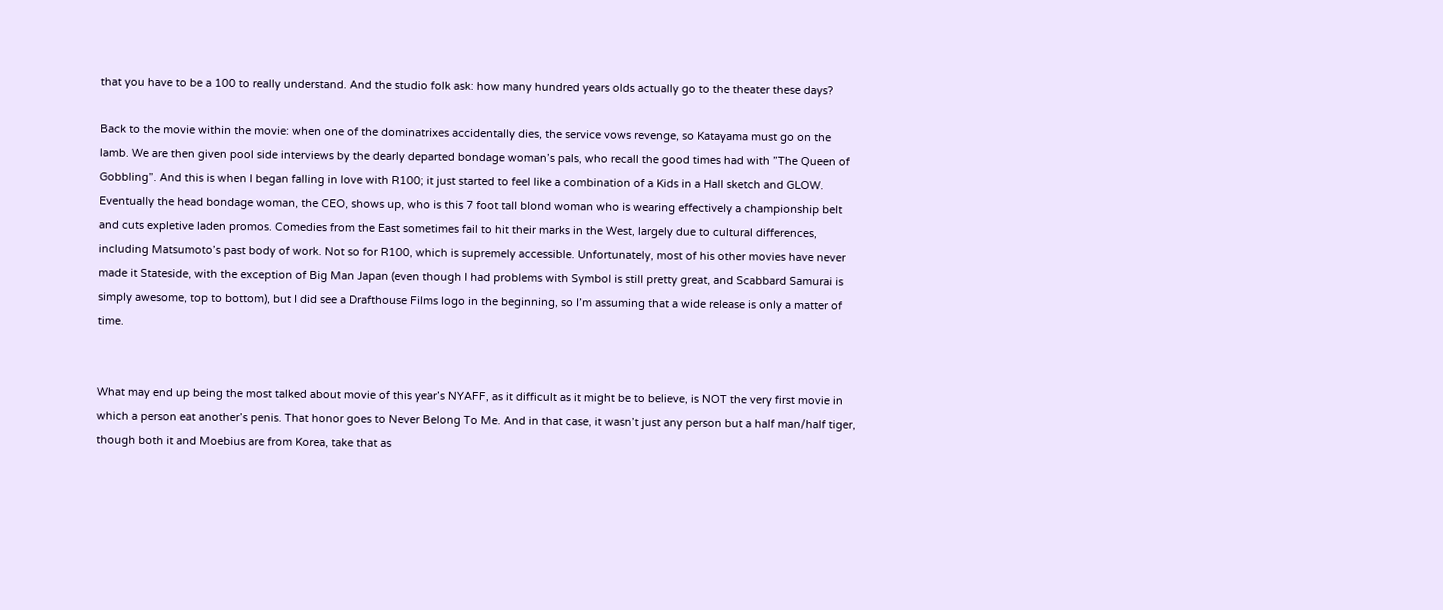that you have to be a 100 to really understand. And the studio folk ask: how many hundred years olds actually go to the theater these days?

Back to the movie within the movie: when one of the dominatrixes accidentally dies, the service vows revenge, so Katayama must go on the lamb. We are then given pool side interviews by the dearly departed bondage woman’s pals, who recall the good times had with ”The Queen of Gobbling”. And this is when I began falling in love with R100; it just started to feel like a combination of a Kids in a Hall sketch and GLOW. Eventually the head bondage woman, the CEO, shows up, who is this 7 foot tall blond woman who is wearing effectively a championship belt and cuts expletive laden promos. Comedies from the East sometimes fail to hit their marks in the West, largely due to cultural differences, including Matsumoto’s past body of work. Not so for R100, which is supremely accessible. Unfortunately, most of his other movies have never made it Stateside, with the exception of Big Man Japan (even though I had problems with Symbol is still pretty great, and Scabbard Samurai is simply awesome, top to bottom), but I did see a Drafthouse Films logo in the beginning, so I’m assuming that a wide release is only a matter of time.


What may end up being the most talked about movie of this year’s NYAFF, as it difficult as it might be to believe, is NOT the very first movie in which a person eat another’s penis. That honor goes to Never Belong To Me. And in that case, it wasn’t just any person but a half man/half tiger, though both it and Moebius are from Korea, take that as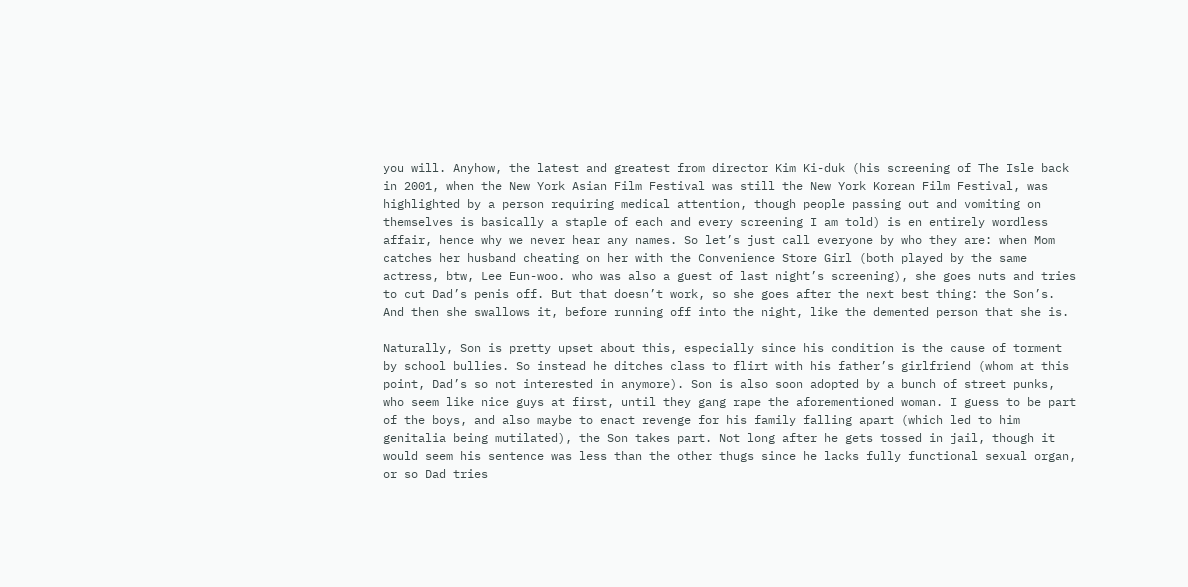you will. Anyhow, the latest and greatest from director Kim Ki-duk (his screening of The Isle back in 2001, when the New York Asian Film Festival was still the New York Korean Film Festival, was highlighted by a person requiring medical attention, though people passing out and vomiting on themselves is basically a staple of each and every screening I am told) is en entirely wordless affair, hence why we never hear any names. So let’s just call everyone by who they are: when Mom catches her husband cheating on her with the Convenience Store Girl (both played by the same actress, btw, Lee Eun-woo. who was also a guest of last night’s screening), she goes nuts and tries to cut Dad’s penis off. But that doesn’t work, so she goes after the next best thing: the Son’s. And then she swallows it, before running off into the night, like the demented person that she is.

Naturally, Son is pretty upset about this, especially since his condition is the cause of torment by school bullies. So instead he ditches class to flirt with his father’s girlfriend (whom at this point, Dad’s so not interested in anymore). Son is also soon adopted by a bunch of street punks, who seem like nice guys at first, until they gang rape the aforementioned woman. I guess to be part of the boys, and also maybe to enact revenge for his family falling apart (which led to him genitalia being mutilated), the Son takes part. Not long after he gets tossed in jail, though it would seem his sentence was less than the other thugs since he lacks fully functional sexual organ, or so Dad tries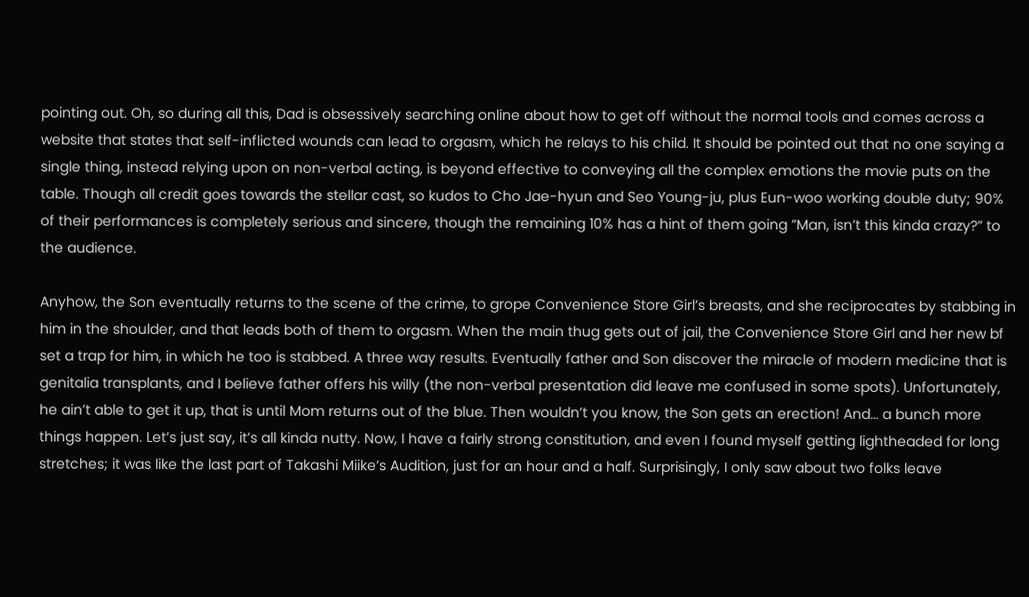pointing out. Oh, so during all this, Dad is obsessively searching online about how to get off without the normal tools and comes across a website that states that self-inflicted wounds can lead to orgasm, which he relays to his child. It should be pointed out that no one saying a single thing, instead relying upon on non-verbal acting, is beyond effective to conveying all the complex emotions the movie puts on the table. Though all credit goes towards the stellar cast, so kudos to Cho Jae-hyun and Seo Young-ju, plus Eun-woo working double duty; 90% of their performances is completely serious and sincere, though the remaining 10% has a hint of them going ”Man, isn’t this kinda crazy?” to the audience.

Anyhow, the Son eventually returns to the scene of the crime, to grope Convenience Store Girl’s breasts, and she reciprocates by stabbing in him in the shoulder, and that leads both of them to orgasm. When the main thug gets out of jail, the Convenience Store Girl and her new bf set a trap for him, in which he too is stabbed. A three way results. Eventually father and Son discover the miracle of modern medicine that is genitalia transplants, and I believe father offers his willy (the non-verbal presentation did leave me confused in some spots). Unfortunately, he ain’t able to get it up, that is until Mom returns out of the blue. Then wouldn’t you know, the Son gets an erection! And… a bunch more things happen. Let’s just say, it’s all kinda nutty. Now, I have a fairly strong constitution, and even I found myself getting lightheaded for long stretches; it was like the last part of Takashi Miike’s Audition, just for an hour and a half. Surprisingly, I only saw about two folks leave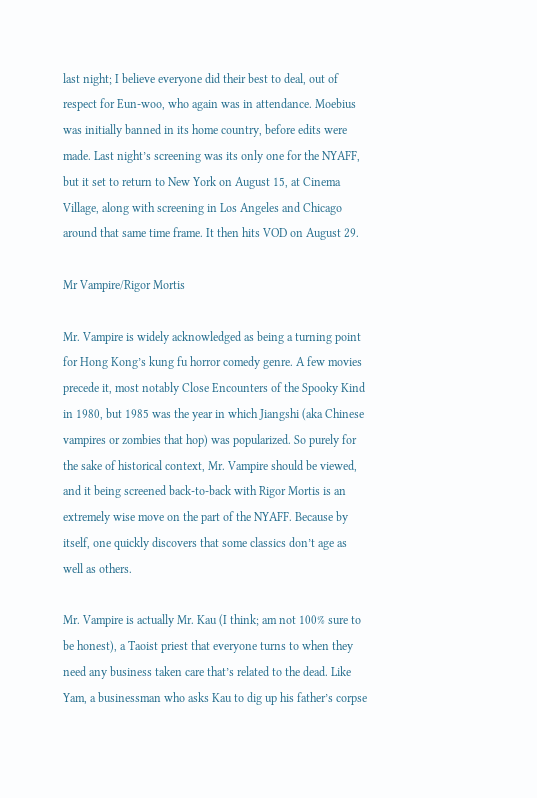last night; I believe everyone did their best to deal, out of respect for Eun-woo, who again was in attendance. Moebius was initially banned in its home country, before edits were made. Last night’s screening was its only one for the NYAFF, but it set to return to New York on August 15, at Cinema Village, along with screening in Los Angeles and Chicago around that same time frame. It then hits VOD on August 29.

Mr Vampire/Rigor Mortis

Mr. Vampire is widely acknowledged as being a turning point for Hong Kong’s kung fu horror comedy genre. A few movies precede it, most notably Close Encounters of the Spooky Kind in 1980, but 1985 was the year in which Jiangshi (aka Chinese vampires or zombies that hop) was popularized. So purely for the sake of historical context, Mr. Vampire should be viewed, and it being screened back-to-back with Rigor Mortis is an extremely wise move on the part of the NYAFF. Because by itself, one quickly discovers that some classics don’t age as well as others.

Mr. Vampire is actually Mr. Kau (I think; am not 100% sure to be honest), a Taoist priest that everyone turns to when they need any business taken care that’s related to the dead. Like Yam, a businessman who asks Kau to dig up his father’s corpse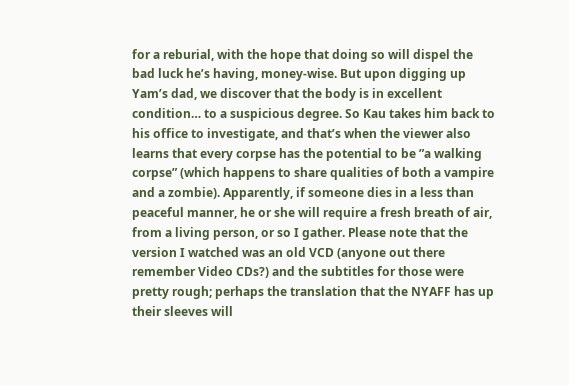for a reburial, with the hope that doing so will dispel the bad luck he’s having, money-wise. But upon digging up Yam’s dad, we discover that the body is in excellent condition… to a suspicious degree. So Kau takes him back to his office to investigate, and that’s when the viewer also learns that every corpse has the potential to be ”a walking corpse” (which happens to share qualities of both a vampire and a zombie). Apparently, if someone dies in a less than peaceful manner, he or she will require a fresh breath of air, from a living person, or so I gather. Please note that the version I watched was an old VCD (anyone out there remember Video CDs?) and the subtitles for those were pretty rough; perhaps the translation that the NYAFF has up their sleeves will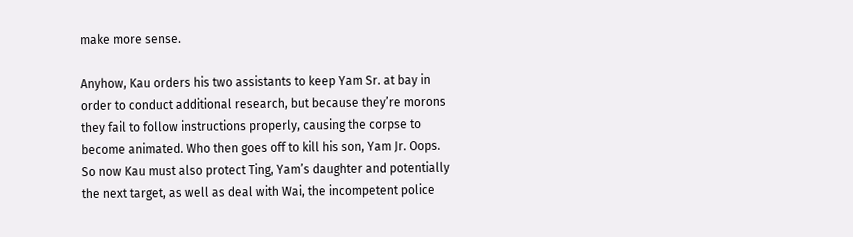make more sense.

Anyhow, Kau orders his two assistants to keep Yam Sr. at bay in order to conduct additional research, but because they’re morons they fail to follow instructions properly, causing the corpse to become animated. Who then goes off to kill his son, Yam Jr. Oops. So now Kau must also protect Ting, Yam’s daughter and potentially the next target, as well as deal with Wai, the incompetent police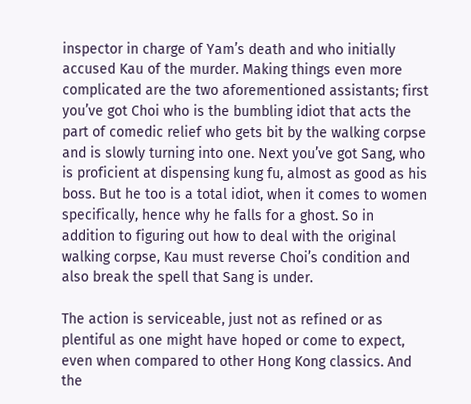inspector in charge of Yam’s death and who initially accused Kau of the murder. Making things even more complicated are the two aforementioned assistants; first you’ve got Choi who is the bumbling idiot that acts the part of comedic relief who gets bit by the walking corpse and is slowly turning into one. Next you’ve got Sang, who is proficient at dispensing kung fu, almost as good as his boss. But he too is a total idiot, when it comes to women specifically, hence why he falls for a ghost. So in addition to figuring out how to deal with the original walking corpse, Kau must reverse Choi’s condition and also break the spell that Sang is under.

The action is serviceable, just not as refined or as plentiful as one might have hoped or come to expect, even when compared to other Hong Kong classics. And the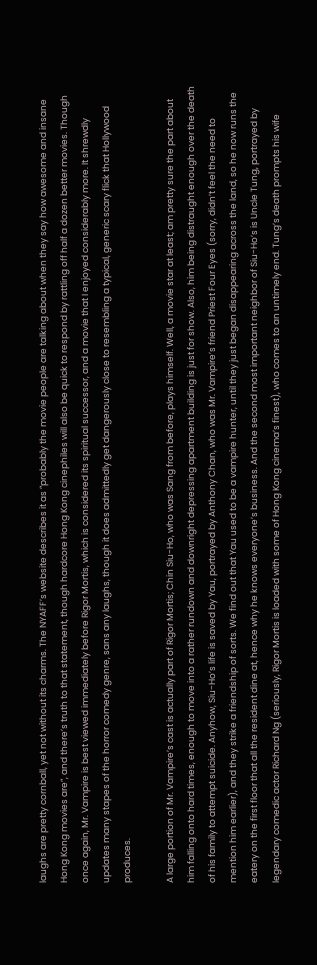laughs are pretty cornball, yet not without its charms. The NYAFF’s website describes it as ”probably the movie people are talking about when they say how awesome and insane Hong Kong movies are”, and there’s truth to that statement, though hardcore Hong Kong cinephiles will also be quick to respond by rattling off half a dozen better movies. Though once again, Mr. Vampire is best viewed immediately before Rigor Mortis, which is considered its spiritual successor, and a movie that I enjoyed considerably more. It shrewdly updates many stapes of the horror comedy genre, sans any laughs, though it does admittedly get dangerously close to resembling a typical, generic scary flick that Hollywood produces.

A large portion of Mr. Vampire’s cast is actually part of Rigor Mortis; Chin Siu-Ho, who was Sang from before, plays himself. Well, a movie star at least; am pretty sure the part about him falling onto hard times, enough to move into a rather rundown and downright depressing apartment building is just for show. Also, him being distraught enough over the death of his family to attempt suicide. Anyhow, Siu-Ho’s life is saved by Yau, portrayed by Anthony Chan, who was Mr. Vampire’s friend Priest Four Eyes (sorry, didn’t feel the need to mention him earlier), and they strike a friendship of sorts. We find out that Yau used to be a vampire hunter, until they just began disappearing across the land, so he now runs the eatery on the first floor that all the resident dine at, hence why he knows everyone’s business. And the second most important neighbor of Siu-Ho’s is Uncle Tung, portrayed by legendary comedic actor Richard Ng (seriously, Rigor Mortis is loaded with some of Hong Kong cinema’s finest), who comes to an untimely end. Tung’s death prompts his wife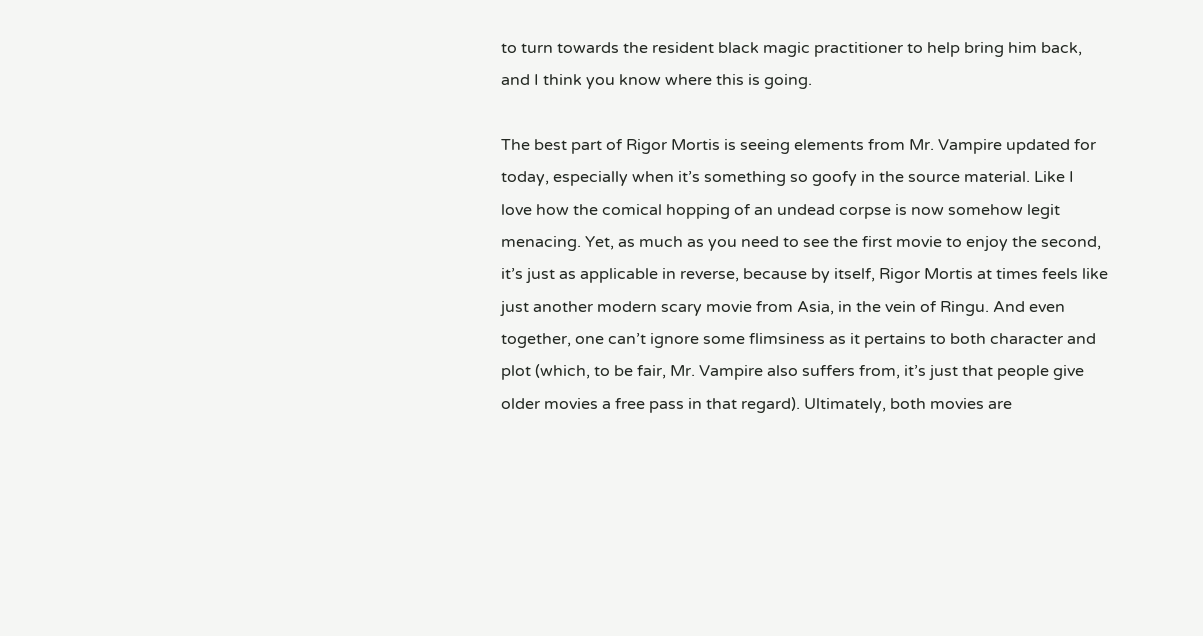to turn towards the resident black magic practitioner to help bring him back, and I think you know where this is going.

The best part of Rigor Mortis is seeing elements from Mr. Vampire updated for today, especially when it’s something so goofy in the source material. Like I love how the comical hopping of an undead corpse is now somehow legit menacing. Yet, as much as you need to see the first movie to enjoy the second, it’s just as applicable in reverse, because by itself, Rigor Mortis at times feels like just another modern scary movie from Asia, in the vein of Ringu. And even together, one can’t ignore some flimsiness as it pertains to both character and plot (which, to be fair, Mr. Vampire also suffers from, it’s just that people give older movies a free pass in that regard). Ultimately, both movies are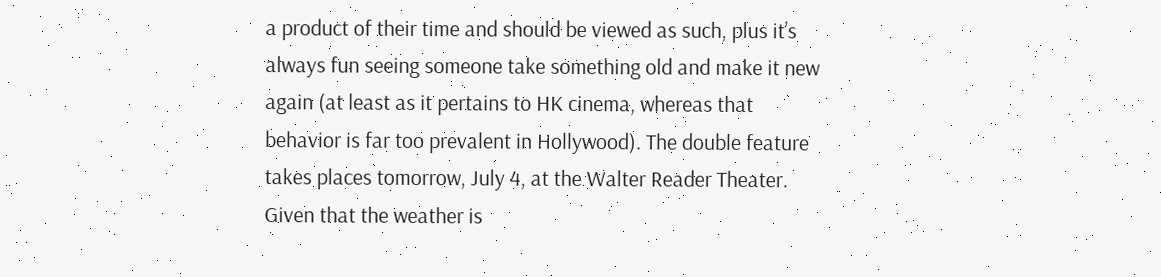a product of their time and should be viewed as such, plus it’s always fun seeing someone take something old and make it new again (at least as it pertains to HK cinema, whereas that behavior is far too prevalent in Hollywood). The double feature takes places tomorrow, July 4, at the Walter Reader Theater. Given that the weather is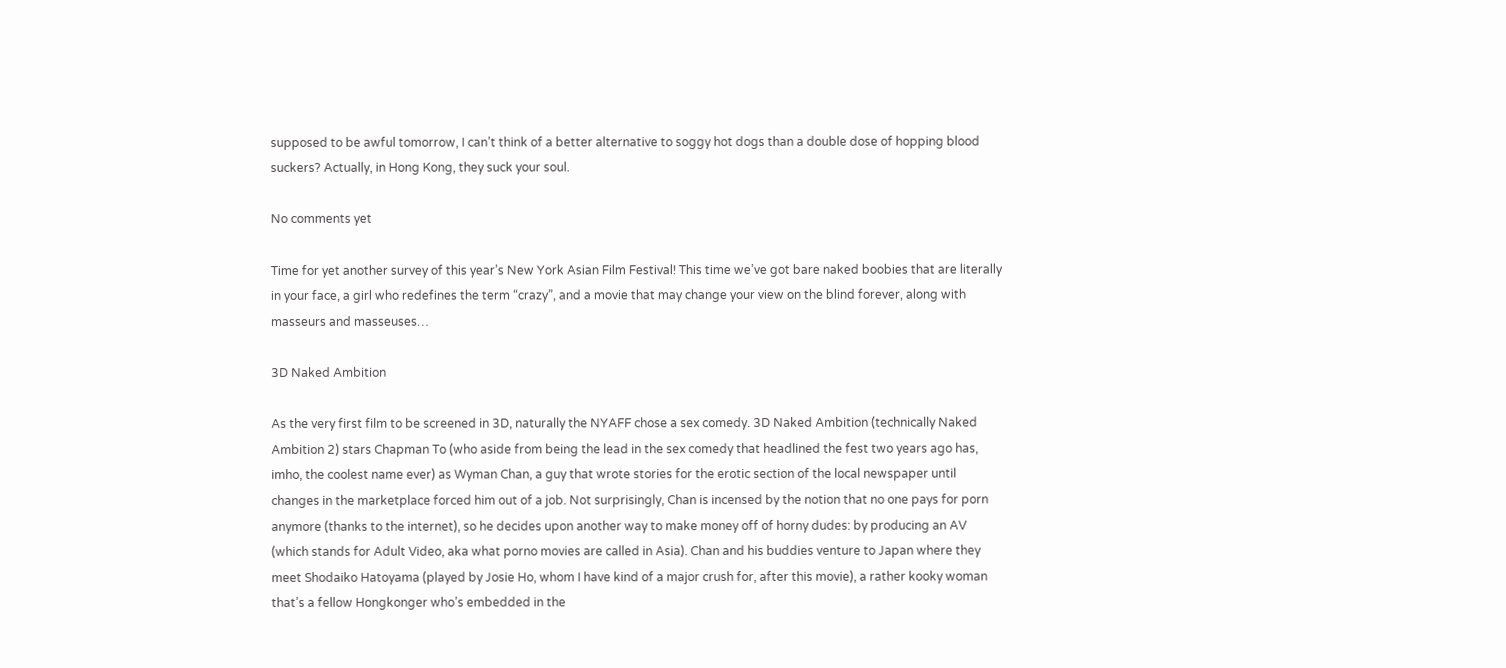supposed to be awful tomorrow, I can’t think of a better alternative to soggy hot dogs than a double dose of hopping blood suckers? Actually, in Hong Kong, they suck your soul.

No comments yet

Time for yet another survey of this year’s New York Asian Film Festival! This time we’ve got bare naked boobies that are literally in your face, a girl who redefines the term “crazy”, and a movie that may change your view on the blind forever, along with masseurs and masseuses…

3D Naked Ambition

As the very first film to be screened in 3D, naturally the NYAFF chose a sex comedy. 3D Naked Ambition (technically Naked Ambition 2) stars Chapman To (who aside from being the lead in the sex comedy that headlined the fest two years ago has, imho, the coolest name ever) as Wyman Chan, a guy that wrote stories for the erotic section of the local newspaper until changes in the marketplace forced him out of a job. Not surprisingly, Chan is incensed by the notion that no one pays for porn anymore (thanks to the internet), so he decides upon another way to make money off of horny dudes: by producing an AV (which stands for Adult Video, aka what porno movies are called in Asia). Chan and his buddies venture to Japan where they meet Shodaiko Hatoyama (played by Josie Ho, whom I have kind of a major crush for, after this movie), a rather kooky woman that’s a fellow Hongkonger who’s embedded in the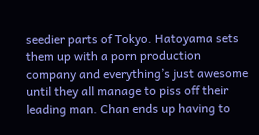seedier parts of Tokyo. Hatoyama sets them up with a porn production company and everything’s just awesome until they all manage to piss off their leading man. Chan ends up having to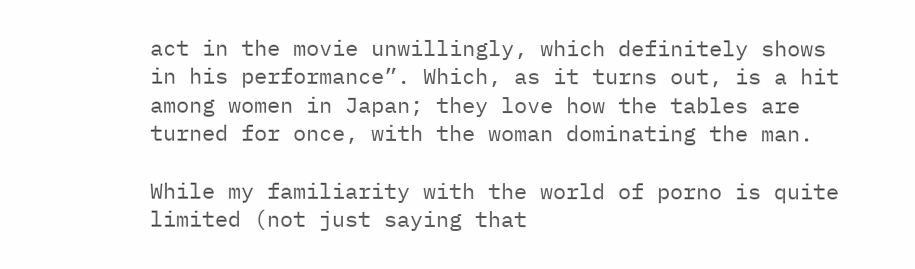act in the movie unwillingly, which definitely shows in his performance”. Which, as it turns out, is a hit among women in Japan; they love how the tables are turned for once, with the woman dominating the man.

While my familiarity with the world of porno is quite limited (not just saying that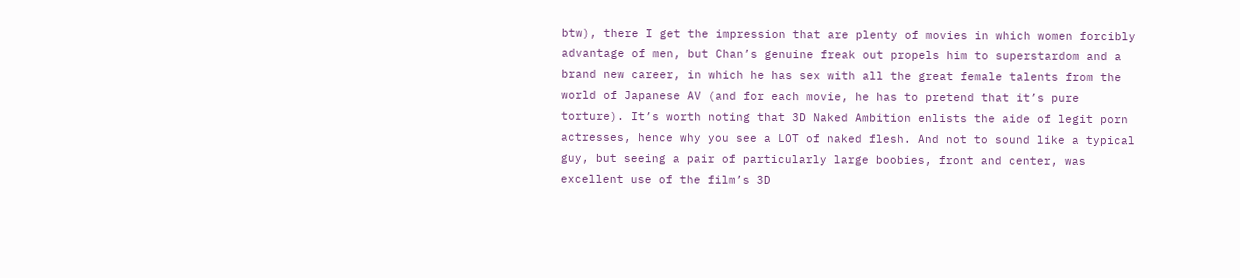btw), there I get the impression that are plenty of movies in which women forcibly advantage of men, but Chan’s genuine freak out propels him to superstardom and a brand new career, in which he has sex with all the great female talents from the world of Japanese AV (and for each movie, he has to pretend that it’s pure torture). It’s worth noting that 3D Naked Ambition enlists the aide of legit porn actresses, hence why you see a LOT of naked flesh. And not to sound like a typical guy, but seeing a pair of particularly large boobies, front and center, was excellent use of the film’s 3D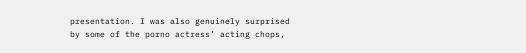presentation. I was also genuinely surprised by some of the porno actress’ acting chops,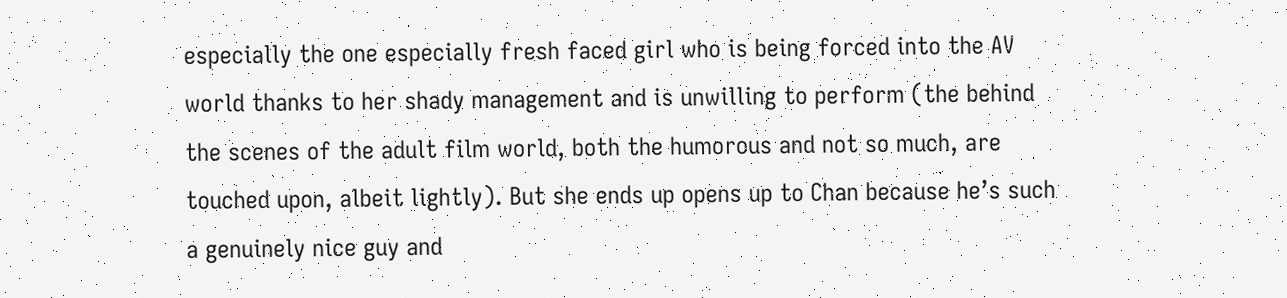especially the one especially fresh faced girl who is being forced into the AV world thanks to her shady management and is unwilling to perform (the behind the scenes of the adult film world, both the humorous and not so much, are touched upon, albeit lightly). But she ends up opens up to Chan because he’s such a genuinely nice guy and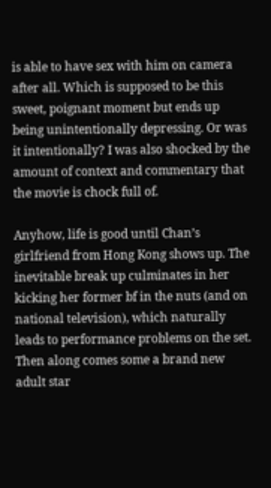is able to have sex with him on camera after all. Which is supposed to be this sweet, poignant moment but ends up being unintentionally depressing. Or was it intentionally? I was also shocked by the amount of context and commentary that the movie is chock full of.

Anyhow, life is good until Chan’s girlfriend from Hong Kong shows up. The inevitable break up culminates in her kicking her former bf in the nuts (and on national television), which naturally leads to performance problems on the set. Then along comes some a brand new adult star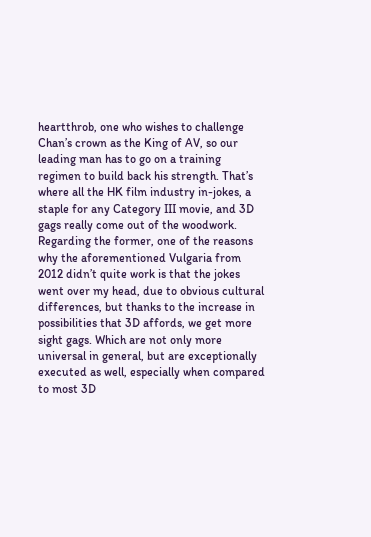heartthrob, one who wishes to challenge Chan’s crown as the King of AV, so our leading man has to go on a training regimen to build back his strength. That’s where all the HK film industry in-jokes, a staple for any Category III movie, and 3D gags really come out of the woodwork. Regarding the former, one of the reasons why the aforementioned Vulgaria from 2012 didn’t quite work is that the jokes went over my head, due to obvious cultural differences, but thanks to the increase in possibilities that 3D affords, we get more sight gags. Which are not only more universal in general, but are exceptionally executed as well, especially when compared to most 3D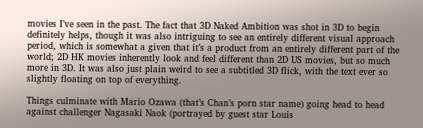movies I’ve seen in the past. The fact that 3D Naked Ambition was shot in 3D to begin definitely helps, though it was also intriguing to see an entirely different visual approach period, which is somewhat a given that it’s a product from an entirely different part of the world; 2D HK movies inherently look and feel different than 2D US movies, but so much more in 3D. It was also just plain weird to see a subtitled 3D flick, with the text ever so slightly floating on top of everything.

Things culminate with Mario Ozawa (that’s Chan’s porn star name) going head to head against challenger Nagasaki Naok (portrayed by guest star Louis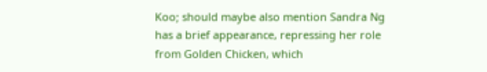Koo; should maybe also mention Sandra Ng has a brief appearance, repressing her role from Golden Chicken, which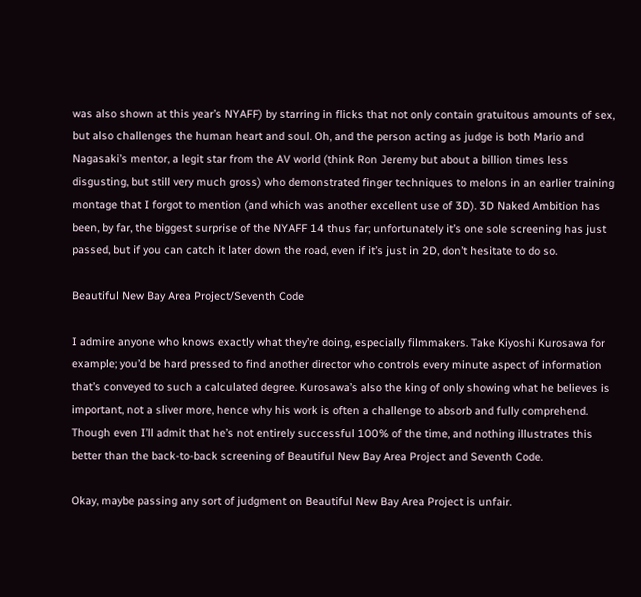was also shown at this year’s NYAFF) by starring in flicks that not only contain gratuitous amounts of sex, but also challenges the human heart and soul. Oh, and the person acting as judge is both Mario and Nagasaki’s mentor, a legit star from the AV world (think Ron Jeremy but about a billion times less disgusting, but still very much gross) who demonstrated finger techniques to melons in an earlier training montage that I forgot to mention (and which was another excellent use of 3D). 3D Naked Ambition has been, by far, the biggest surprise of the NYAFF 14 thus far; unfortunately it’s one sole screening has just passed, but if you can catch it later down the road, even if it’s just in 2D, don’t hesitate to do so.

Beautiful New Bay Area Project/Seventh Code

I admire anyone who knows exactly what they’re doing, especially filmmakers. Take Kiyoshi Kurosawa for example; you’d be hard pressed to find another director who controls every minute aspect of information that’s conveyed to such a calculated degree. Kurosawa’s also the king of only showing what he believes is important, not a sliver more, hence why his work is often a challenge to absorb and fully comprehend. Though even I’ll admit that he’s not entirely successful 100% of the time, and nothing illustrates this better than the back-to-back screening of Beautiful New Bay Area Project and Seventh Code.

Okay, maybe passing any sort of judgment on Beautiful New Bay Area Project is unfair.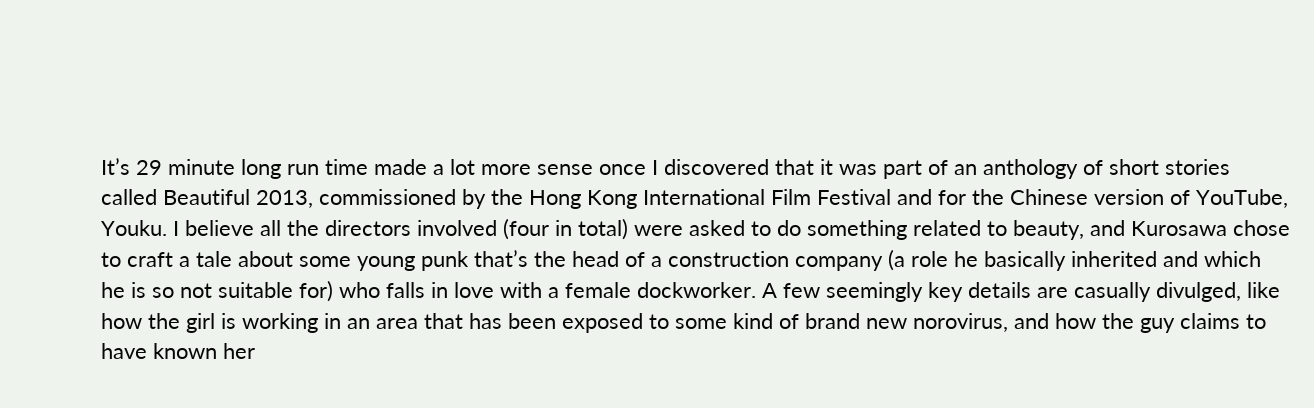It’s 29 minute long run time made a lot more sense once I discovered that it was part of an anthology of short stories called Beautiful 2013, commissioned by the Hong Kong International Film Festival and for the Chinese version of YouTube, Youku. I believe all the directors involved (four in total) were asked to do something related to beauty, and Kurosawa chose to craft a tale about some young punk that’s the head of a construction company (a role he basically inherited and which he is so not suitable for) who falls in love with a female dockworker. A few seemingly key details are casually divulged, like how the girl is working in an area that has been exposed to some kind of brand new norovirus, and how the guy claims to have known her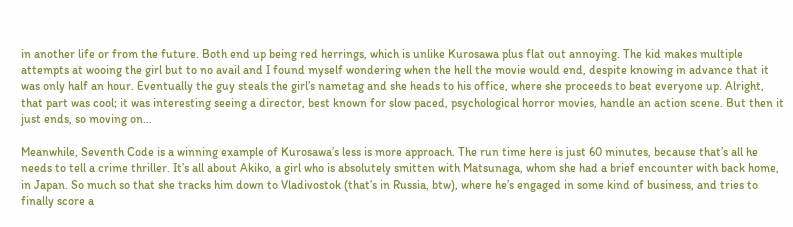in another life or from the future. Both end up being red herrings, which is unlike Kurosawa plus flat out annoying. The kid makes multiple attempts at wooing the girl but to no avail and I found myself wondering when the hell the movie would end, despite knowing in advance that it was only half an hour. Eventually the guy steals the girl’s nametag and she heads to his office, where she proceeds to beat everyone up. Alright, that part was cool; it was interesting seeing a director, best known for slow paced, psychological horror movies, handle an action scene. But then it just ends, so moving on…

Meanwhile, Seventh Code is a winning example of Kurosawa’s less is more approach. The run time here is just 60 minutes, because that’s all he needs to tell a crime thriller. It’s all about Akiko, a girl who is absolutely smitten with Matsunaga, whom she had a brief encounter with back home, in Japan. So much so that she tracks him down to Vladivostok (that’s in Russia, btw), where he’s engaged in some kind of business, and tries to finally score a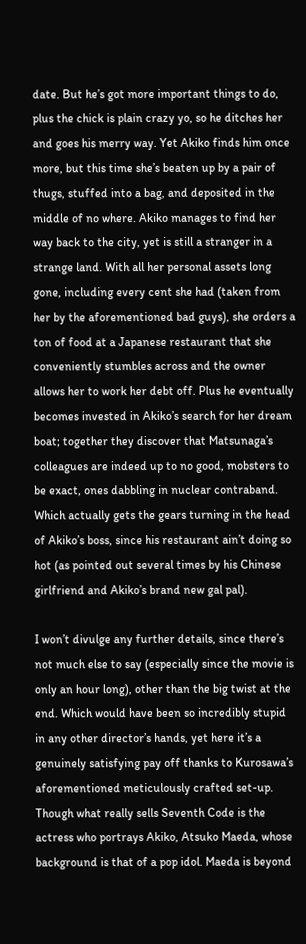date. But he’s got more important things to do, plus the chick is plain crazy yo, so he ditches her and goes his merry way. Yet Akiko finds him once more, but this time she’s beaten up by a pair of thugs, stuffed into a bag, and deposited in the middle of no where. Akiko manages to find her way back to the city, yet is still a stranger in a strange land. With all her personal assets long gone, including every cent she had (taken from her by the aforementioned bad guys), she orders a ton of food at a Japanese restaurant that she conveniently stumbles across and the owner allows her to work her debt off. Plus he eventually becomes invested in Akiko’s search for her dream boat; together they discover that Matsunaga’s colleagues are indeed up to no good, mobsters to be exact, ones dabbling in nuclear contraband. Which actually gets the gears turning in the head of Akiko’s boss, since his restaurant ain’t doing so hot (as pointed out several times by his Chinese girlfriend and Akiko’s brand new gal pal).

I won’t divulge any further details, since there’s not much else to say (especially since the movie is only an hour long), other than the big twist at the end. Which would have been so incredibly stupid in any other director’s hands, yet here it’s a genuinely satisfying pay off thanks to Kurosawa’s aforementioned meticulously crafted set-up. Though what really sells Seventh Code is the actress who portrays Akiko, Atsuko Maeda, whose background is that of a pop idol. Maeda is beyond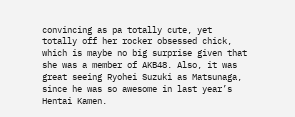convincing as pa totally cute, yet totally off her rocker obsessed chick, which is maybe no big surprise given that she was a member of AKB48. Also, it was great seeing Ryohei Suzuki as Matsunaga, since he was so awesome in last year’s Hentai Kamen.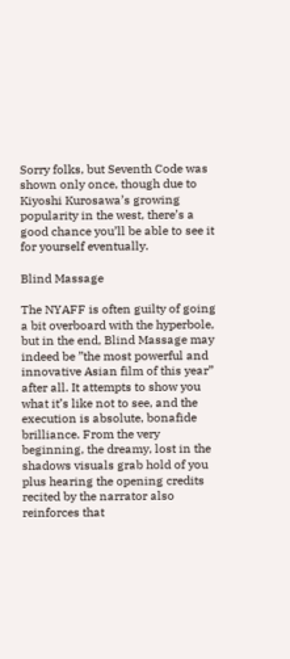Sorry folks, but Seventh Code was shown only once, though due to Kiyoshi Kurosawa’s growing popularity in the west, there’s a good chance you’ll be able to see it for yourself eventually.

Blind Massage

The NYAFF is often guilty of going a bit overboard with the hyperbole, but in the end, Blind Massage may indeed be ”the most powerful and innovative Asian film of this year” after all. It attempts to show you what it’s like not to see, and the execution is absolute, bonafide brilliance. From the very beginning, the dreamy, lost in the shadows visuals grab hold of you plus hearing the opening credits recited by the narrator also reinforces that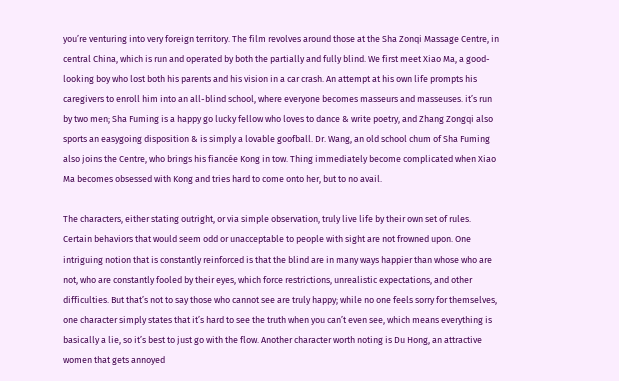you’re venturing into very foreign territory. The film revolves around those at the Sha Zonqi Massage Centre, in central China, which is run and operated by both the partially and fully blind. We first meet Xiao Ma, a good-looking boy who lost both his parents and his vision in a car crash. An attempt at his own life prompts his caregivers to enroll him into an all-blind school, where everyone becomes masseurs and masseuses. it’s run by two men; Sha Fuming is a happy go lucky fellow who loves to dance & write poetry, and Zhang Zongqi also sports an easygoing disposition & is simply a lovable goofball. Dr. Wang, an old school chum of Sha Fuming also joins the Centre, who brings his fiancée Kong in tow. Thing immediately become complicated when Xiao Ma becomes obsessed with Kong and tries hard to come onto her, but to no avail.

The characters, either stating outright, or via simple observation, truly live life by their own set of rules. Certain behaviors that would seem odd or unacceptable to people with sight are not frowned upon. One intriguing notion that is constantly reinforced is that the blind are in many ways happier than whose who are not, who are constantly fooled by their eyes, which force restrictions, unrealistic expectations, and other difficulties. But that’s not to say those who cannot see are truly happy; while no one feels sorry for themselves, one character simply states that it’s hard to see the truth when you can’t even see, which means everything is basically a lie, so it’s best to just go with the flow. Another character worth noting is Du Hong, an attractive women that gets annoyed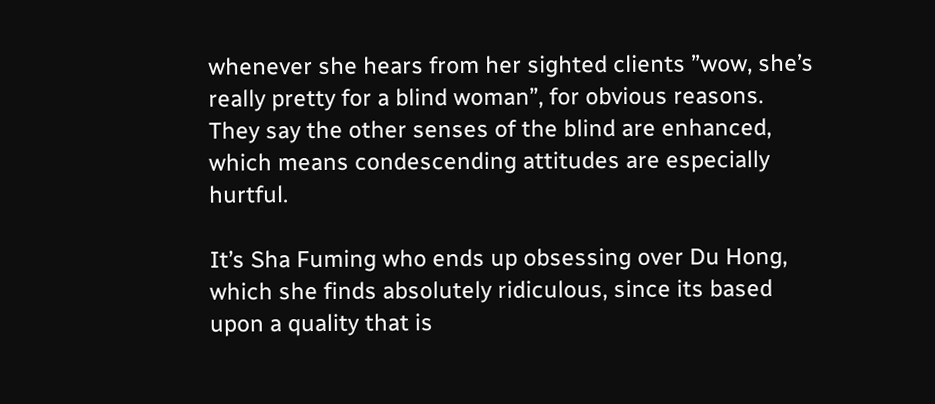whenever she hears from her sighted clients ”wow, she’s really pretty for a blind woman”, for obvious reasons. They say the other senses of the blind are enhanced, which means condescending attitudes are especially hurtful.

It’s Sha Fuming who ends up obsessing over Du Hong, which she finds absolutely ridiculous, since its based upon a quality that is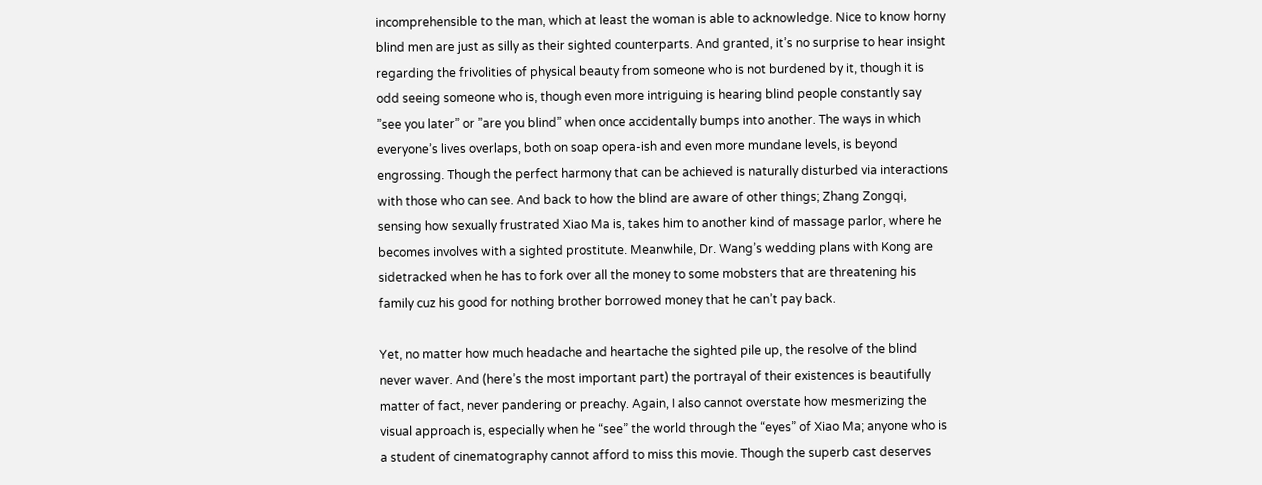incomprehensible to the man, which at least the woman is able to acknowledge. Nice to know horny blind men are just as silly as their sighted counterparts. And granted, it’s no surprise to hear insight regarding the frivolities of physical beauty from someone who is not burdened by it, though it is odd seeing someone who is, though even more intriguing is hearing blind people constantly say ”see you later” or ”are you blind” when once accidentally bumps into another. The ways in which everyone’s lives overlaps, both on soap opera-ish and even more mundane levels, is beyond engrossing. Though the perfect harmony that can be achieved is naturally disturbed via interactions with those who can see. And back to how the blind are aware of other things; Zhang Zongqi, sensing how sexually frustrated Xiao Ma is, takes him to another kind of massage parlor, where he becomes involves with a sighted prostitute. Meanwhile, Dr. Wang’s wedding plans with Kong are sidetracked when he has to fork over all the money to some mobsters that are threatening his family cuz his good for nothing brother borrowed money that he can’t pay back.

Yet, no matter how much headache and heartache the sighted pile up, the resolve of the blind never waver. And (here’s the most important part) the portrayal of their existences is beautifully matter of fact, never pandering or preachy. Again, I also cannot overstate how mesmerizing the visual approach is, especially when he “see” the world through the “eyes” of Xiao Ma; anyone who is a student of cinematography cannot afford to miss this movie. Though the superb cast deserves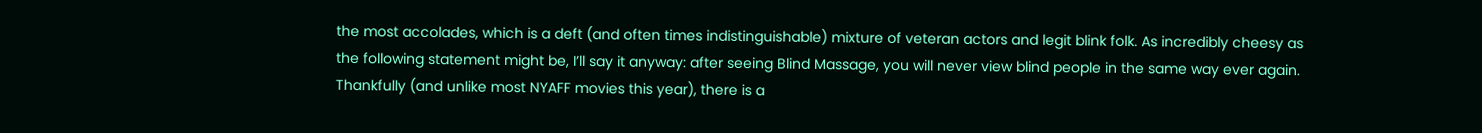the most accolades, which is a deft (and often times indistinguishable) mixture of veteran actors and legit blink folk. As incredibly cheesy as the following statement might be, I’ll say it anyway: after seeing Blind Massage, you will never view blind people in the same way ever again. Thankfully (and unlike most NYAFF movies this year), there is a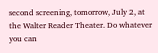second screening, tomorrow, July 2, at the Walter Reader Theater. Do whatever you can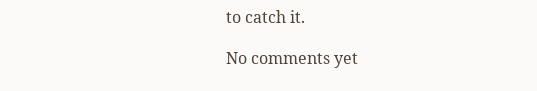to catch it.

No comments yet